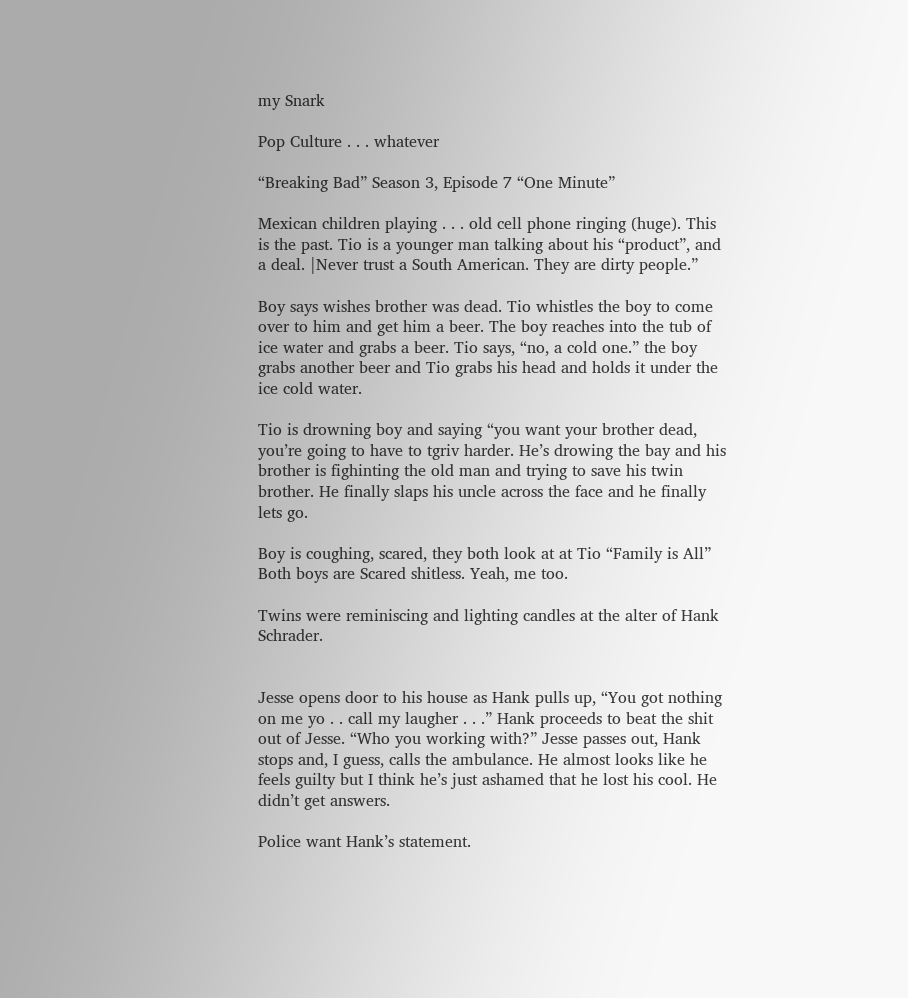my Snark

Pop Culture . . . whatever

“Breaking Bad” Season 3, Episode 7 “One Minute”

Mexican children playing . . . old cell phone ringing (huge). This is the past. Tio is a younger man talking about his “product”, and a deal. |Never trust a South American. They are dirty people.”

Boy says wishes brother was dead. Tio whistles the boy to come over to him and get him a beer. The boy reaches into the tub of ice water and grabs a beer. Tio says, “no, a cold one.” the boy grabs another beer and Tio grabs his head and holds it under the ice cold water.

Tio is drowning boy and saying “you want your brother dead, you’re going to have to tgriv harder. He’s drowing the bay and his brother is fighinting the old man and trying to save his twin brother. He finally slaps his uncle across the face and he finally lets go.

Boy is coughing, scared, they both look at at Tio “Family is All” Both boys are Scared shitless. Yeah, me too.

Twins were reminiscing and lighting candles at the alter of Hank Schrader.


Jesse opens door to his house as Hank pulls up, “You got nothing on me yo . . call my laugher . . .” Hank proceeds to beat the shit out of Jesse. “Who you working with?” Jesse passes out, Hank stops and, I guess, calls the ambulance. He almost looks like he feels guilty but I think he’s just ashamed that he lost his cool. He didn’t get answers.

Police want Hank’s statement.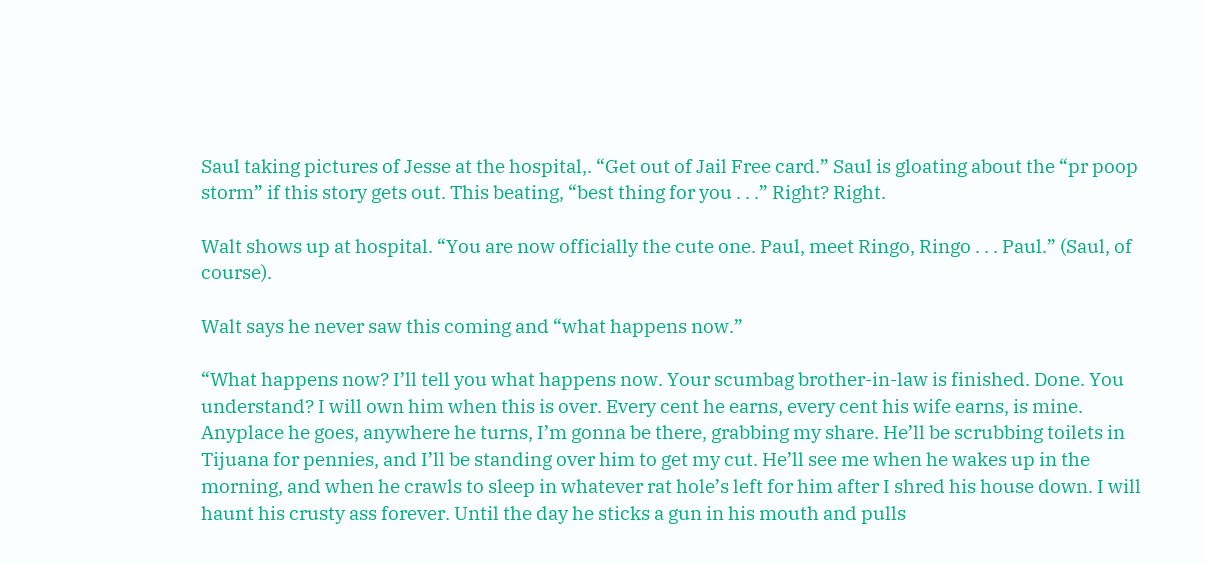Saul taking pictures of Jesse at the hospital,. “Get out of Jail Free card.” Saul is gloating about the “pr poop storm” if this story gets out. This beating, “best thing for you . . .” Right? Right.

Walt shows up at hospital. “You are now officially the cute one. Paul, meet Ringo, Ringo . . . Paul.” (Saul, of course).

Walt says he never saw this coming and “what happens now.”

“What happens now? I’ll tell you what happens now. Your scumbag brother-in-law is finished. Done. You understand? I will own him when this is over. Every cent he earns, every cent his wife earns, is mine. Anyplace he goes, anywhere he turns, I’m gonna be there, grabbing my share. He’ll be scrubbing toilets in Tijuana for pennies, and I’ll be standing over him to get my cut. He’ll see me when he wakes up in the morning, and when he crawls to sleep in whatever rat hole’s left for him after I shred his house down. I will haunt his crusty ass forever. Until the day he sticks a gun in his mouth and pulls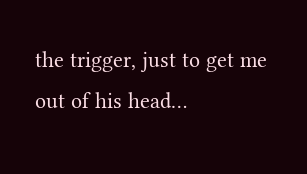the trigger, just to get me out of his head…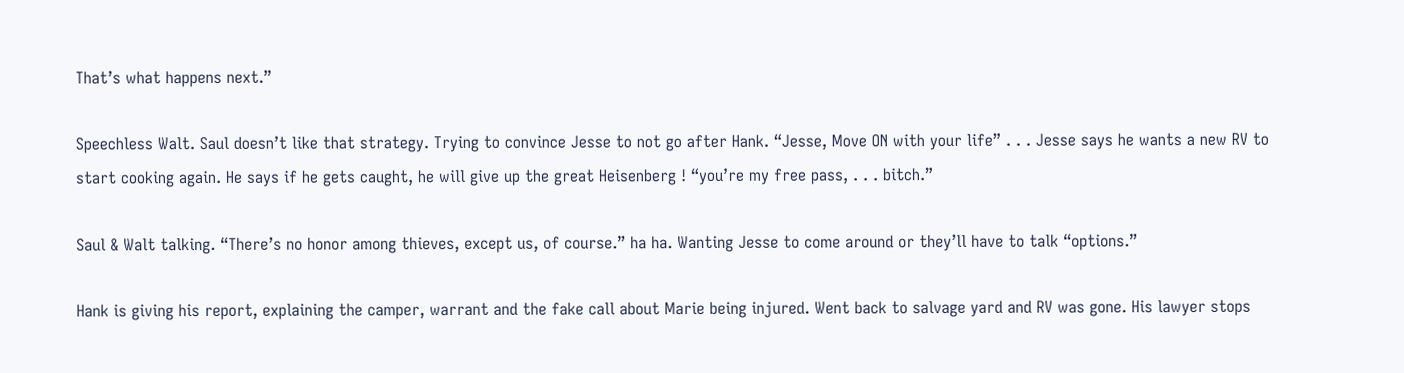That’s what happens next.”

Speechless Walt. Saul doesn’t like that strategy. Trying to convince Jesse to not go after Hank. “Jesse, Move ON with your life” . . . Jesse says he wants a new RV to start cooking again. He says if he gets caught, he will give up the great Heisenberg ! “you’re my free pass, . . . bitch.”

Saul & Walt talking. “There’s no honor among thieves, except us, of course.” ha ha. Wanting Jesse to come around or they’ll have to talk “options.”

Hank is giving his report, explaining the camper, warrant and the fake call about Marie being injured. Went back to salvage yard and RV was gone. His lawyer stops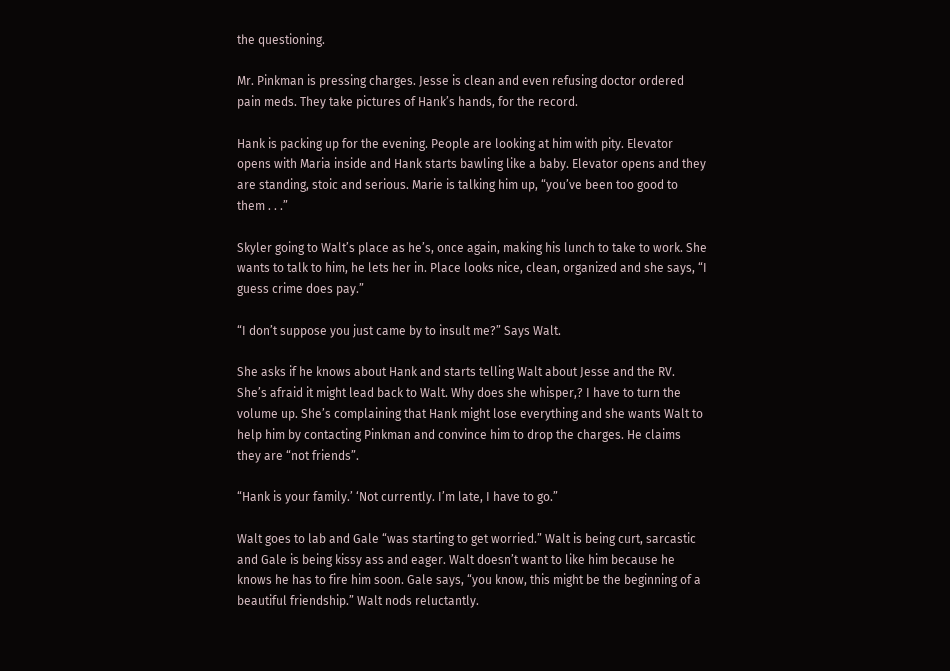the questioning.

Mr. Pinkman is pressing charges. Jesse is clean and even refusing doctor ordered pain meds. They take pictures of Hank’s hands, for the record.

Hank is packing up for the evening. People are looking at him with pity. Elevator opens with Maria inside and Hank starts bawling like a baby. Elevator opens and they are standing, stoic and serious. Marie is talking him up, “you’ve been too good to them . . .”

Skyler going to Walt’s place as he’s, once again, making his lunch to take to work. She wants to talk to him, he lets her in. Place looks nice, clean, organized and she says, “I guess crime does pay.”

“I don’t suppose you just came by to insult me?” Says Walt.

She asks if he knows about Hank and starts telling Walt about Jesse and the RV. She’s afraid it might lead back to Walt. Why does she whisper,? I have to turn the volume up. She’s complaining that Hank might lose everything and she wants Walt to help him by contacting Pinkman and convince him to drop the charges. He claims they are “not friends”.

“Hank is your family.’ ‘Not currently. I’m late, I have to go.”

Walt goes to lab and Gale “was starting to get worried.” Walt is being curt, sarcastic and Gale is being kissy ass and eager. Walt doesn’t want to like him because he knows he has to fire him soon. Gale says, “you know, this might be the beginning of a beautiful friendship.” Walt nods reluctantly.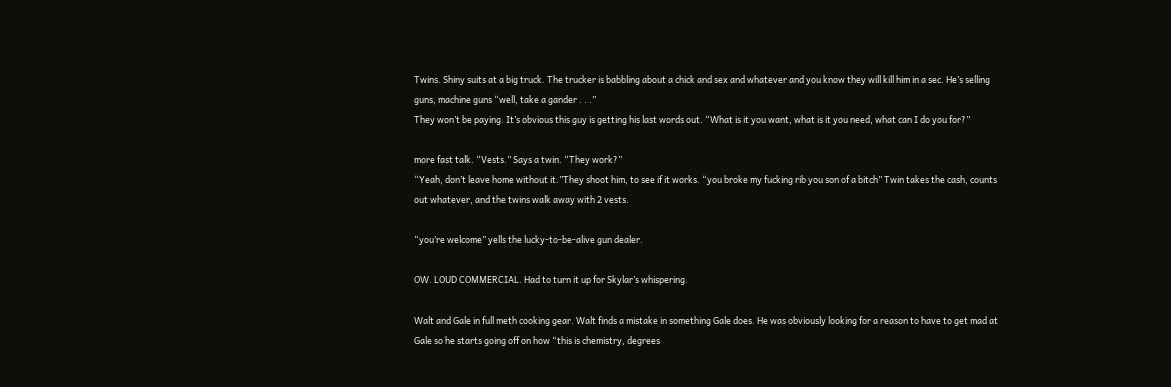Twins. Shiny suits at a big truck. The trucker is babbling about a chick and sex and whatever and you know they will kill him in a sec. He’s selling guns, machine guns “well, take a gander . . .”
They won’t be paying. It’s obvious this guy is getting his last words out. “What is it you want, what is it you need, what can I do you for?”

more fast talk. “Vests.” Says a twin. “They work?”
“Yeah, don’t leave home without it.”They shoot him, to see if it works. “you broke my fucking rib you son of a bitch” Twin takes the cash, counts out whatever, and the twins walk away with 2 vests.

“you’re welcome” yells the lucky-to-be-alive gun dealer.

OW. LOUD COMMERCIAL. Had to turn it up for Skylar’s whispering.

Walt and Gale in full meth cooking gear. Walt finds a mistake in something Gale does. He was obviously looking for a reason to have to get mad at Gale so he starts going off on how “this is chemistry, degrees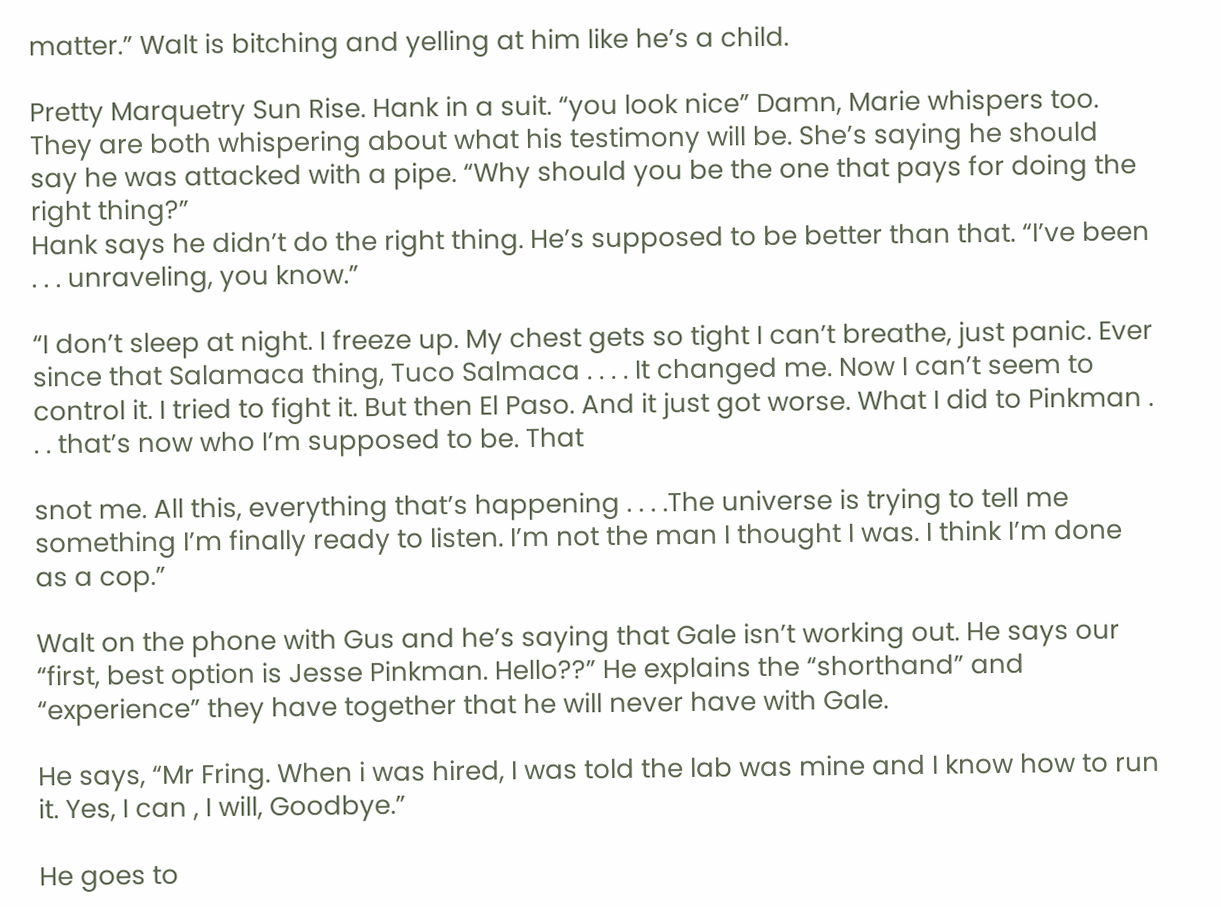matter.” Walt is bitching and yelling at him like he’s a child.

Pretty Marquetry Sun Rise. Hank in a suit. “you look nice” Damn, Marie whispers too. They are both whispering about what his testimony will be. She’s saying he should say he was attacked with a pipe. “Why should you be the one that pays for doing the right thing?”
Hank says he didn’t do the right thing. He’s supposed to be better than that. “I’ve been . . . unraveling, you know.”

“I don’t sleep at night. I freeze up. My chest gets so tight I can’t breathe, just panic. Ever since that Salamaca thing, Tuco Salmaca . . . . It changed me. Now I can’t seem to control it. I tried to fight it. But then El Paso. And it just got worse. What I did to Pinkman . . . that’s now who I’m supposed to be. That

snot me. All this, everything that’s happening . . . .The universe is trying to tell me something I’m finally ready to listen. I’m not the man I thought I was. I think I’m done as a cop.”

Walt on the phone with Gus and he’s saying that Gale isn’t working out. He says our “first, best option is Jesse Pinkman. Hello??” He explains the “shorthand” and “experience” they have together that he will never have with Gale.

He says, “Mr Fring. When i was hired, I was told the lab was mine and I know how to run it. Yes, I can , I will, Goodbye.”

He goes to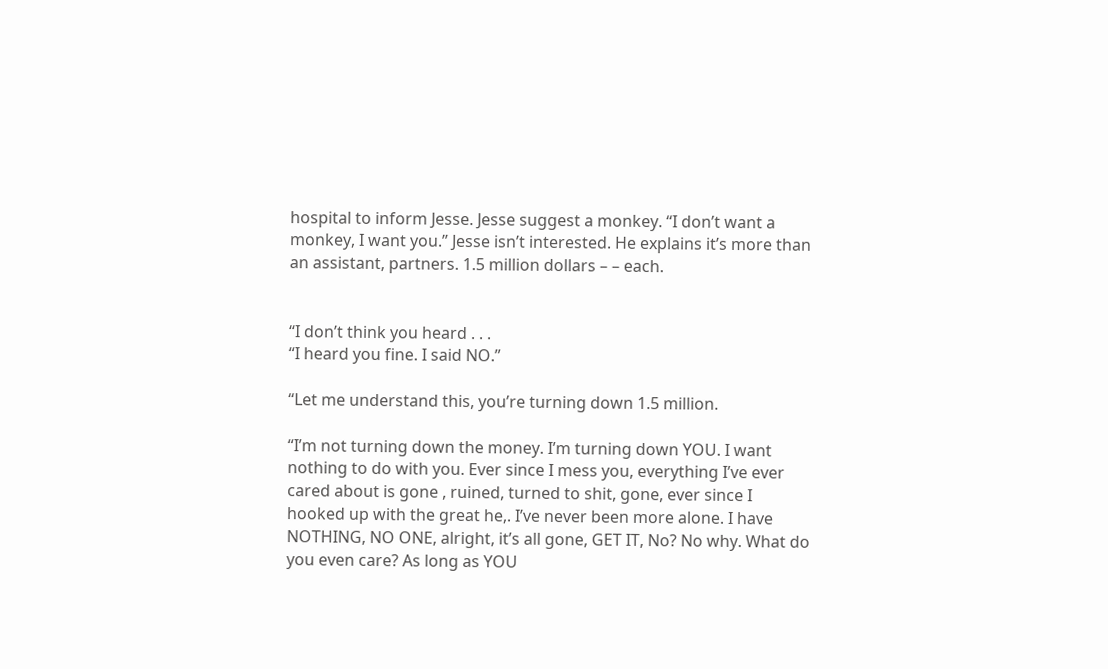hospital to inform Jesse. Jesse suggest a monkey. “I don’t want a monkey, I want you.” Jesse isn’t interested. He explains it’s more than an assistant, partners. 1.5 million dollars – – each.


“I don’t think you heard . . .
“I heard you fine. I said NO.”

“Let me understand this, you’re turning down 1.5 million.

“I’m not turning down the money. I’m turning down YOU. I want nothing to do with you. Ever since I mess you, everything I’ve ever cared about is gone , ruined, turned to shit, gone, ever since I hooked up with the great he,. I’ve never been more alone. I have NOTHING, NO ONE, alright, it’s all gone, GET IT, No? No why. What do you even care? As long as YOU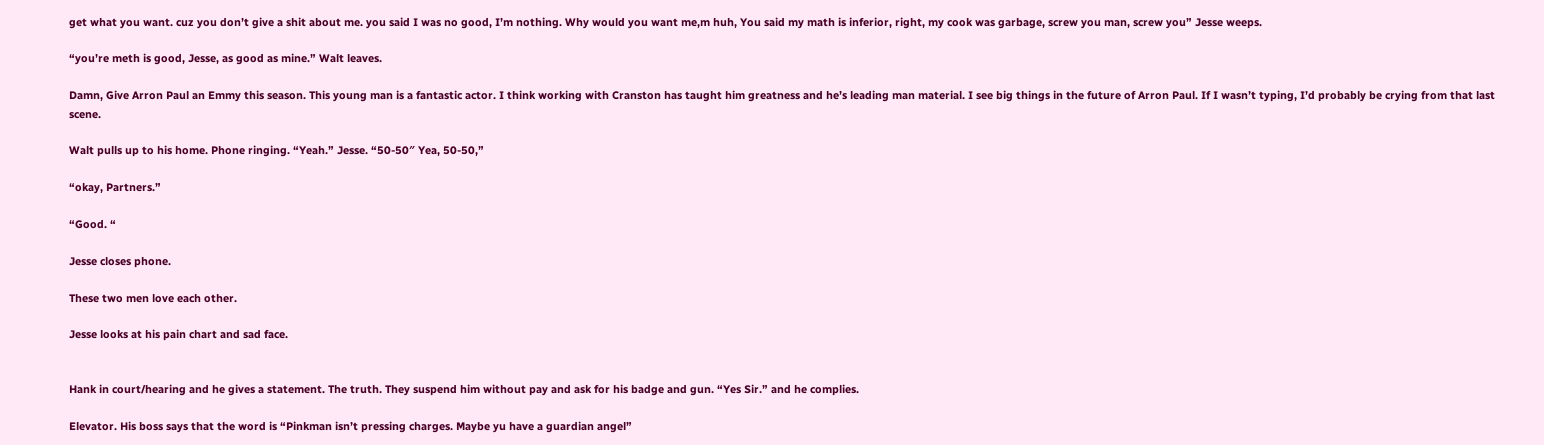get what you want. cuz you don’t give a shit about me. you said I was no good, I’m nothing. Why would you want me,m huh, You said my math is inferior, right, my cook was garbage, screw you man, screw you” Jesse weeps.

“you’re meth is good, Jesse, as good as mine.” Walt leaves.

Damn, Give Arron Paul an Emmy this season. This young man is a fantastic actor. I think working with Cranston has taught him greatness and he’s leading man material. I see big things in the future of Arron Paul. If I wasn’t typing, I’d probably be crying from that last scene.

Walt pulls up to his home. Phone ringing. “Yeah.” Jesse. “50-50″ Yea, 50-50,”

“okay, Partners.”

“Good. “

Jesse closes phone.

These two men love each other.

Jesse looks at his pain chart and sad face.


Hank in court/hearing and he gives a statement. The truth. They suspend him without pay and ask for his badge and gun. “Yes Sir.” and he complies.

Elevator. His boss says that the word is “Pinkman isn’t pressing charges. Maybe yu have a guardian angel”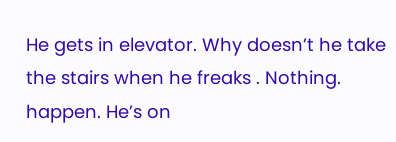He gets in elevator. Why doesn’t he take the stairs when he freaks . Nothing. happen. He’s on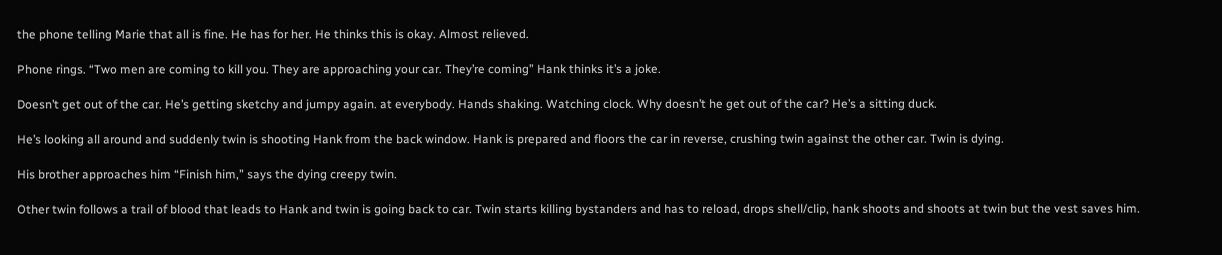the phone telling Marie that all is fine. He has for her. He thinks this is okay. Almost relieved.

Phone rings. “Two men are coming to kill you. They are approaching your car. They’re coming” Hank thinks it’s a joke.

Doesn’t get out of the car. He’s getting sketchy and jumpy again. at everybody. Hands shaking. Watching clock. Why doesn’t he get out of the car? He’s a sitting duck.

He’s looking all around and suddenly twin is shooting Hank from the back window. Hank is prepared and floors the car in reverse, crushing twin against the other car. Twin is dying.

His brother approaches him “Finish him,” says the dying creepy twin.

Other twin follows a trail of blood that leads to Hank and twin is going back to car. Twin starts killing bystanders and has to reload, drops shell/clip, hank shoots and shoots at twin but the vest saves him.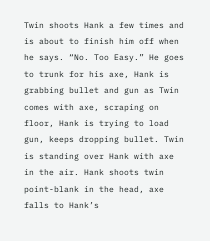Twin shoots Hank a few times and is about to finish him off when he says. “No. Too Easy.” He goes to trunk for his axe, Hank is grabbing bullet and gun as Twin comes with axe, scraping on floor, Hank is trying to load gun, keeps dropping bullet. Twin is standing over Hank with axe in the air. Hank shoots twin point-blank in the head, axe falls to Hank’s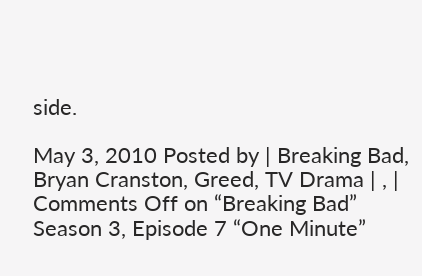side.

May 3, 2010 Posted by | Breaking Bad, Bryan Cranston, Greed, TV Drama | , | Comments Off on “Breaking Bad” Season 3, Episode 7 “One Minute”